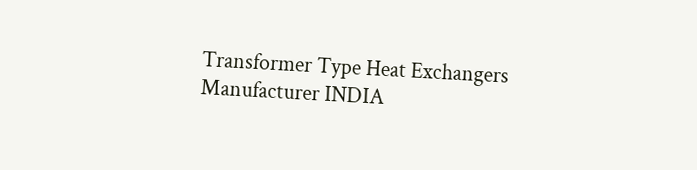Transformer Type Heat Exchangers Manufacturer INDIA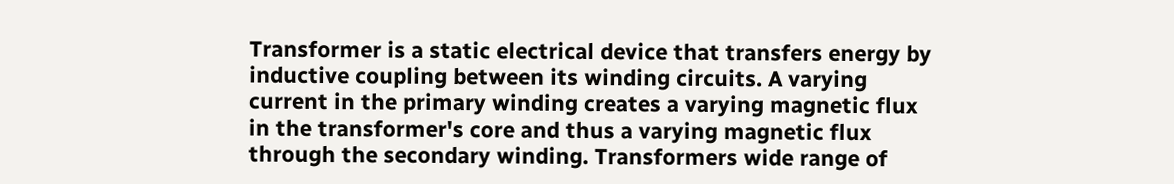Transformer is a static electrical device that transfers energy by inductive coupling between its winding circuits. A varying current in the primary winding creates a varying magnetic flux in the transformer's core and thus a varying magnetic flux through the secondary winding. Transformers wide range of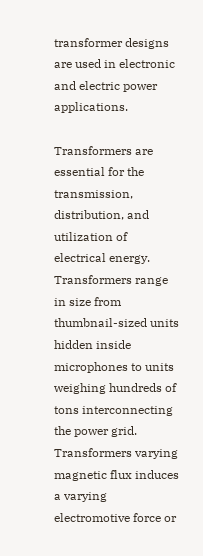transformer designs are used in electronic and electric power applications.

Transformers are essential for the transmission, distribution, and utilization of electrical energy. Transformers range in size from thumbnail-sized units hidden inside microphones to units weighing hundreds of tons interconnecting the power grid. Transformers varying magnetic flux induces a varying electromotive force or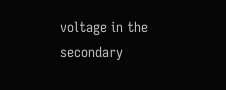voltage in the secondary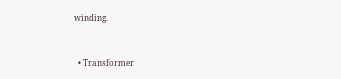winding.


  • Transformer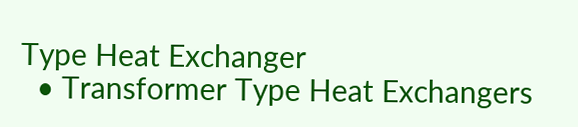Type Heat Exchanger
  • Transformer Type Heat Exchangers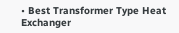• Best Transformer Type Heat Exchanger